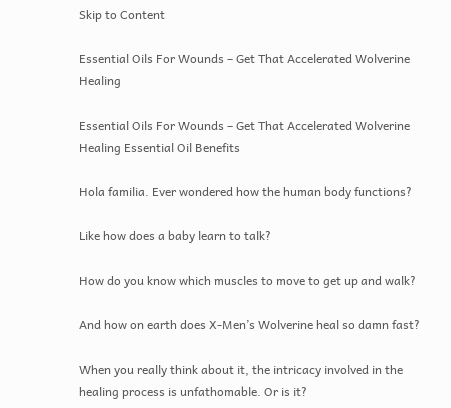Skip to Content

Essential Oils For Wounds – Get That Accelerated Wolverine Healing

Essential Oils For Wounds – Get That Accelerated Wolverine Healing Essential Oil Benefits

Hola familia. Ever wondered how the human body functions?

Like how does a baby learn to talk?

How do you know which muscles to move to get up and walk?

And how on earth does X-Men’s Wolverine heal so damn fast?

When you really think about it, the intricacy involved in the healing process is unfathomable. Or is it?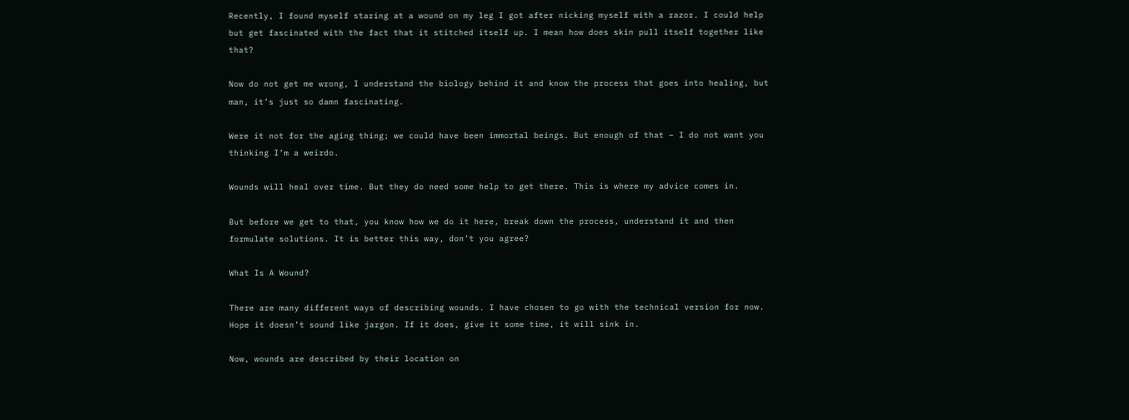Recently, I found myself staring at a wound on my leg I got after nicking myself with a razor. I could help but get fascinated with the fact that it stitched itself up. I mean how does skin pull itself together like that?

Now do not get me wrong, I understand the biology behind it and know the process that goes into healing, but man, it’s just so damn fascinating.

Were it not for the aging thing; we could have been immortal beings. But enough of that – I do not want you thinking I’m a weirdo.

Wounds will heal over time. But they do need some help to get there. This is where my advice comes in.

But before we get to that, you know how we do it here, break down the process, understand it and then formulate solutions. It is better this way, don’t you agree?

What Is A Wound?

There are many different ways of describing wounds. I have chosen to go with the technical version for now. Hope it doesn’t sound like jargon. If it does, give it some time, it will sink in.

Now, wounds are described by their location on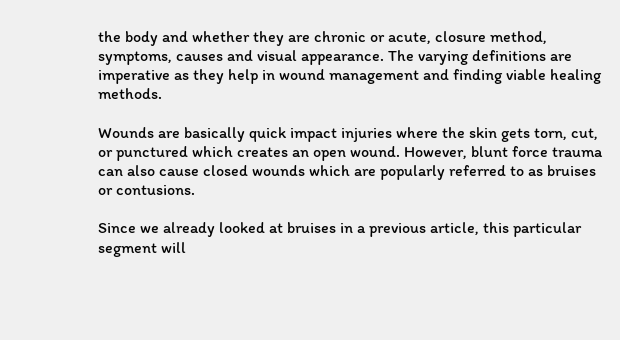the body and whether they are chronic or acute, closure method, symptoms, causes and visual appearance. The varying definitions are imperative as they help in wound management and finding viable healing methods.

Wounds are basically quick impact injuries where the skin gets torn, cut, or punctured which creates an open wound. However, blunt force trauma can also cause closed wounds which are popularly referred to as bruises or contusions.

Since we already looked at bruises in a previous article, this particular segment will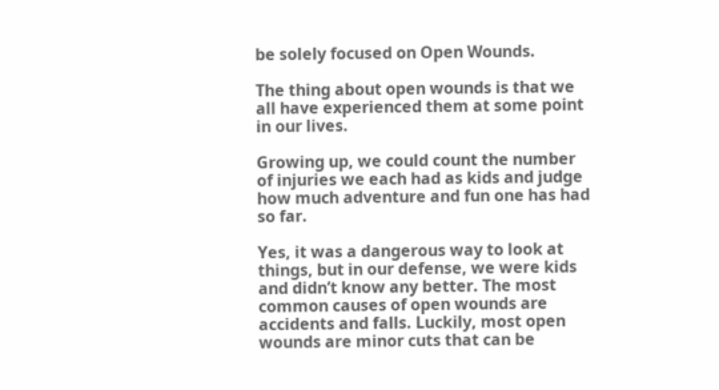be solely focused on Open Wounds.

The thing about open wounds is that we all have experienced them at some point in our lives.

Growing up, we could count the number of injuries we each had as kids and judge how much adventure and fun one has had so far.

Yes, it was a dangerous way to look at things, but in our defense, we were kids and didn’t know any better. The most common causes of open wounds are accidents and falls. Luckily, most open wounds are minor cuts that can be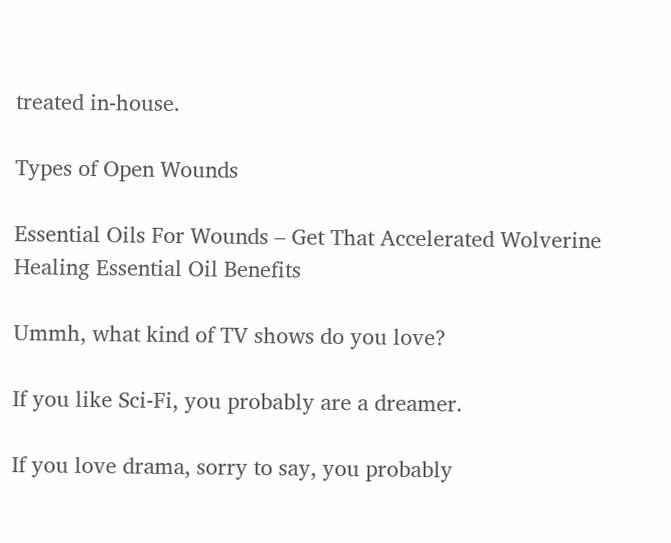treated in-house.

Types of Open Wounds

Essential Oils For Wounds – Get That Accelerated Wolverine Healing Essential Oil Benefits

Ummh, what kind of TV shows do you love?

If you like Sci-Fi, you probably are a dreamer.

If you love drama, sorry to say, you probably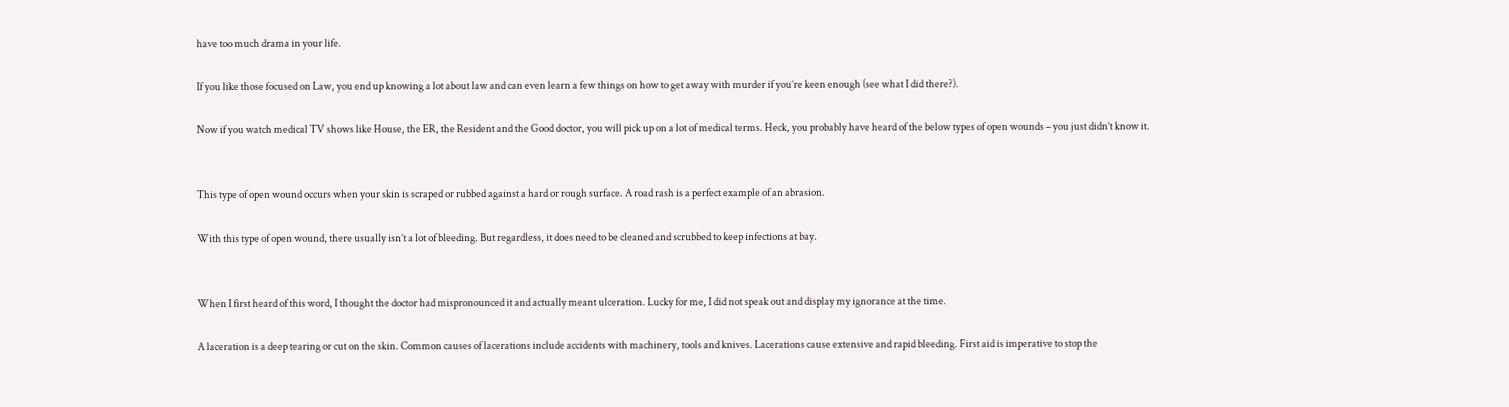have too much drama in your life.

If you like those focused on Law, you end up knowing a lot about law and can even learn a few things on how to get away with murder if you’re keen enough (see what I did there?).

Now if you watch medical TV shows like House, the ER, the Resident and the Good doctor, you will pick up on a lot of medical terms. Heck, you probably have heard of the below types of open wounds – you just didn’t know it.


This type of open wound occurs when your skin is scraped or rubbed against a hard or rough surface. A road rash is a perfect example of an abrasion.

With this type of open wound, there usually isn’t a lot of bleeding. But regardless, it does need to be cleaned and scrubbed to keep infections at bay.


When I first heard of this word, I thought the doctor had mispronounced it and actually meant ulceration. Lucky for me, I did not speak out and display my ignorance at the time.

A laceration is a deep tearing or cut on the skin. Common causes of lacerations include accidents with machinery, tools and knives. Lacerations cause extensive and rapid bleeding. First aid is imperative to stop the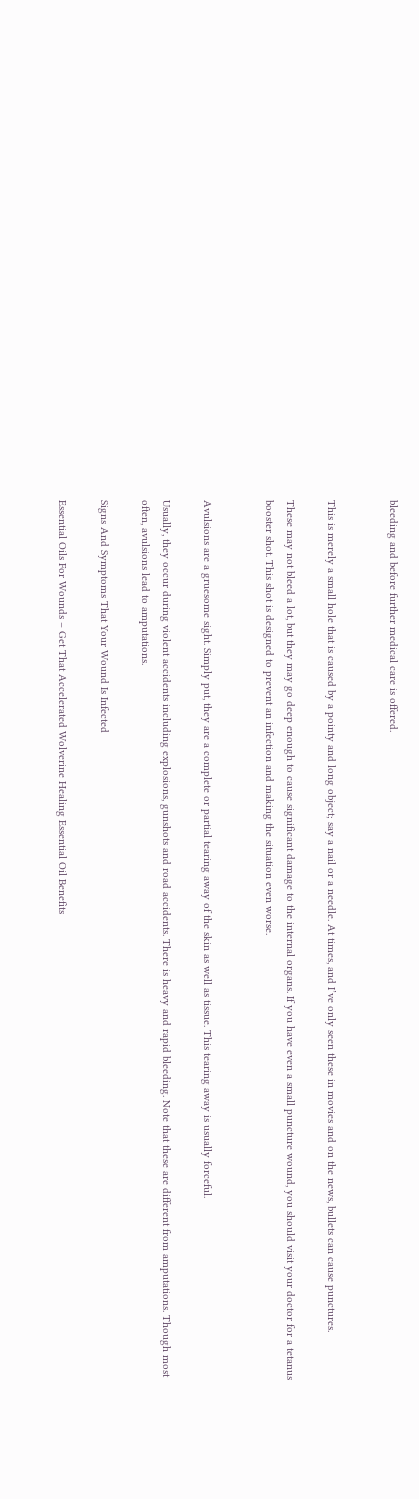bleeding and before further medical care is offered.


This is merely a small hole that is caused by a pointy and long object; say a nail or a needle. At times, and I’ve only seen these in movies and on the news, bullets can cause punctures.

These may not bleed a lot, but they may go deep enough to cause significant damage to the internal organs. If you have even a small puncture wound, you should visit your doctor for a tetanus booster shot. This shot is designed to prevent an infection and making the situation even worse.


Avulsions are a gruesome sight. Simply put, they are a complete or partial tearing away of the skin as well as tissue. This tearing away is usually forceful.

Usually, they occur during violent accidents including explosions, gunshots and road accidents. There is heavy and rapid bleeding. Note that these are different from amputations. Though most often, avulsions lead to amputations.

Signs And Symptoms That Your Wound Is Infected

Essential Oils For Wounds – Get That Accelerated Wolverine Healing Essential Oil Benefits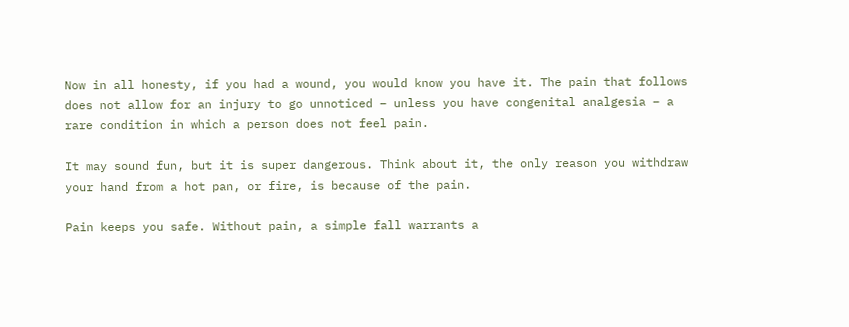Now in all honesty, if you had a wound, you would know you have it. The pain that follows does not allow for an injury to go unnoticed – unless you have congenital analgesia – a rare condition in which a person does not feel pain.

It may sound fun, but it is super dangerous. Think about it, the only reason you withdraw your hand from a hot pan, or fire, is because of the pain.

Pain keeps you safe. Without pain, a simple fall warrants a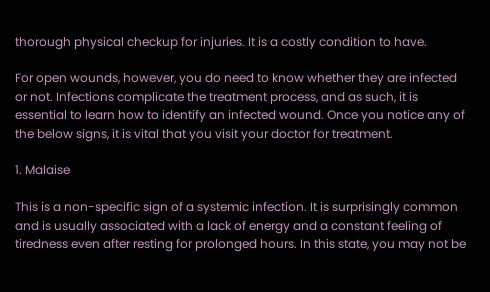thorough physical checkup for injuries. It is a costly condition to have.

For open wounds, however, you do need to know whether they are infected or not. Infections complicate the treatment process, and as such, it is essential to learn how to identify an infected wound. Once you notice any of the below signs, it is vital that you visit your doctor for treatment.

1. Malaise

This is a non-specific sign of a systemic infection. It is surprisingly common and is usually associated with a lack of energy and a constant feeling of tiredness even after resting for prolonged hours. In this state, you may not be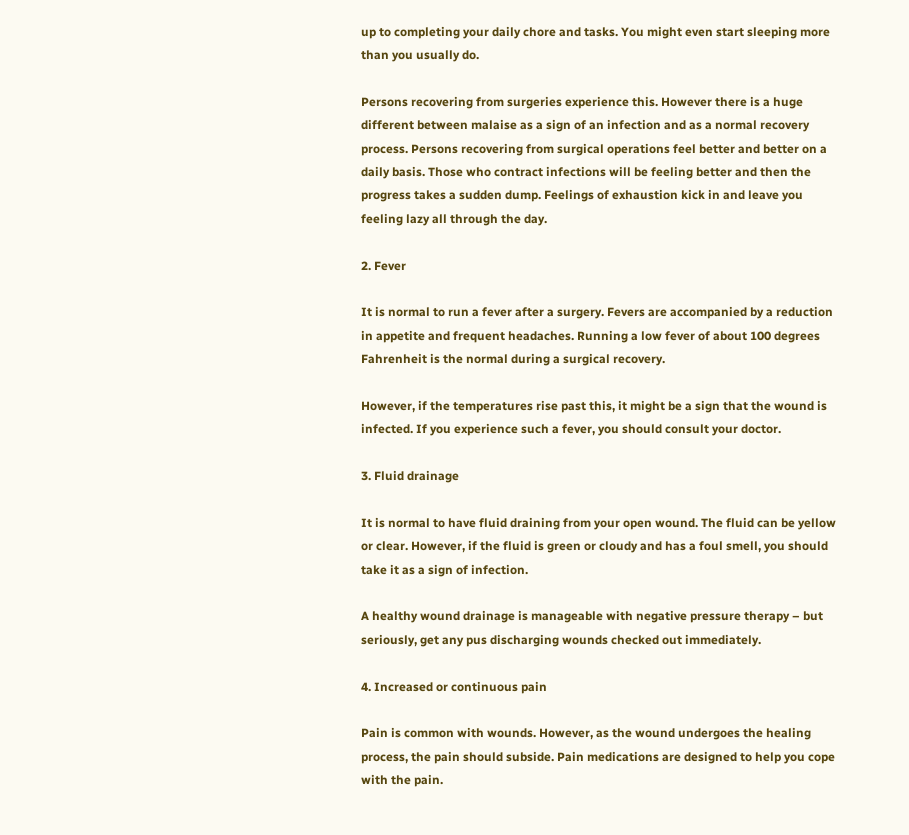up to completing your daily chore and tasks. You might even start sleeping more than you usually do.

Persons recovering from surgeries experience this. However there is a huge different between malaise as a sign of an infection and as a normal recovery process. Persons recovering from surgical operations feel better and better on a daily basis. Those who contract infections will be feeling better and then the progress takes a sudden dump. Feelings of exhaustion kick in and leave you feeling lazy all through the day.

2. Fever

It is normal to run a fever after a surgery. Fevers are accompanied by a reduction in appetite and frequent headaches. Running a low fever of about 100 degrees Fahrenheit is the normal during a surgical recovery.

However, if the temperatures rise past this, it might be a sign that the wound is infected. If you experience such a fever, you should consult your doctor.

3. Fluid drainage

It is normal to have fluid draining from your open wound. The fluid can be yellow or clear. However, if the fluid is green or cloudy and has a foul smell, you should take it as a sign of infection.

A healthy wound drainage is manageable with negative pressure therapy – but seriously, get any pus discharging wounds checked out immediately.

4. Increased or continuous pain

Pain is common with wounds. However, as the wound undergoes the healing process, the pain should subside. Pain medications are designed to help you cope with the pain.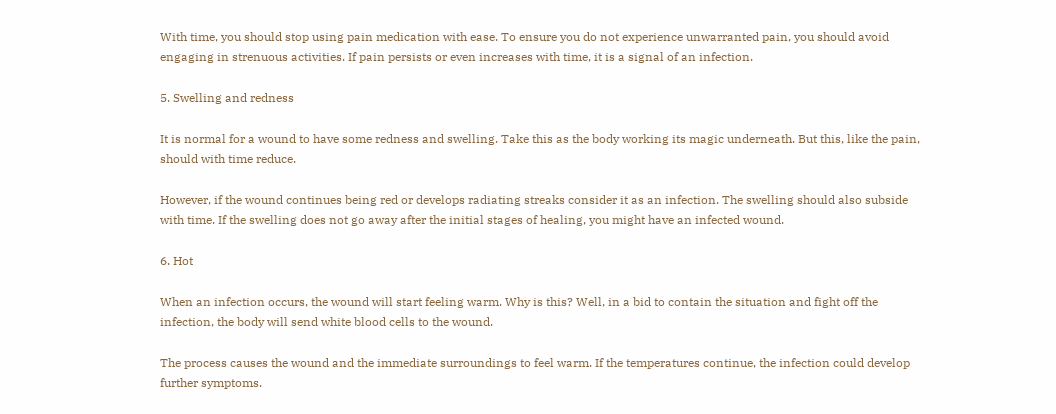With time, you should stop using pain medication with ease. To ensure you do not experience unwarranted pain, you should avoid engaging in strenuous activities. If pain persists or even increases with time, it is a signal of an infection.

5. Swelling and redness

It is normal for a wound to have some redness and swelling. Take this as the body working its magic underneath. But this, like the pain, should with time reduce.

However, if the wound continues being red or develops radiating streaks consider it as an infection. The swelling should also subside with time. If the swelling does not go away after the initial stages of healing, you might have an infected wound.

6. Hot

When an infection occurs, the wound will start feeling warm. Why is this? Well, in a bid to contain the situation and fight off the infection, the body will send white blood cells to the wound.

The process causes the wound and the immediate surroundings to feel warm. If the temperatures continue, the infection could develop further symptoms.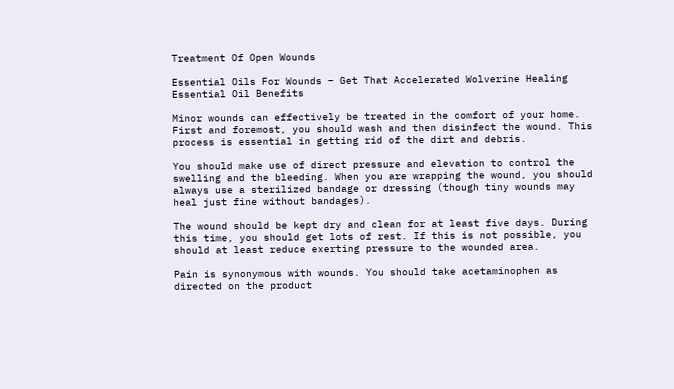Treatment Of Open Wounds

Essential Oils For Wounds – Get That Accelerated Wolverine Healing Essential Oil Benefits

Minor wounds can effectively be treated in the comfort of your home. First and foremost, you should wash and then disinfect the wound. This process is essential in getting rid of the dirt and debris.

You should make use of direct pressure and elevation to control the swelling and the bleeding. When you are wrapping the wound, you should always use a sterilized bandage or dressing (though tiny wounds may heal just fine without bandages).

The wound should be kept dry and clean for at least five days. During this time, you should get lots of rest. If this is not possible, you should at least reduce exerting pressure to the wounded area.

Pain is synonymous with wounds. You should take acetaminophen as directed on the product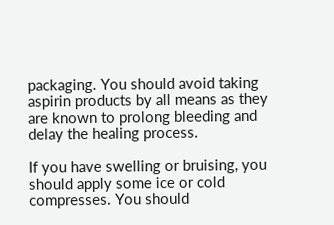packaging. You should avoid taking aspirin products by all means as they are known to prolong bleeding and delay the healing process.

If you have swelling or bruising, you should apply some ice or cold compresses. You should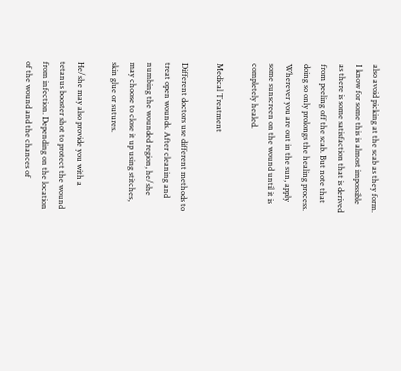also avoid picking at the scab as they form. I know for some this is almost impossible as there is some satisfaction that is derived from peeling off the scab. But note that doing so only prolongs the healing process. Wherever you are out in the sun, apply some sunscreen on the wound until it is completely healed.

Medical Treatment

Different doctors use different methods to treat open wounds. After cleaning and numbing the wounded region, he/she may choose to close it up using stitches, skin glue or sutures.

He/she may also provide you with a tetanus booster shot to protect the wound from infection. Depending on the location of the wound and the chances of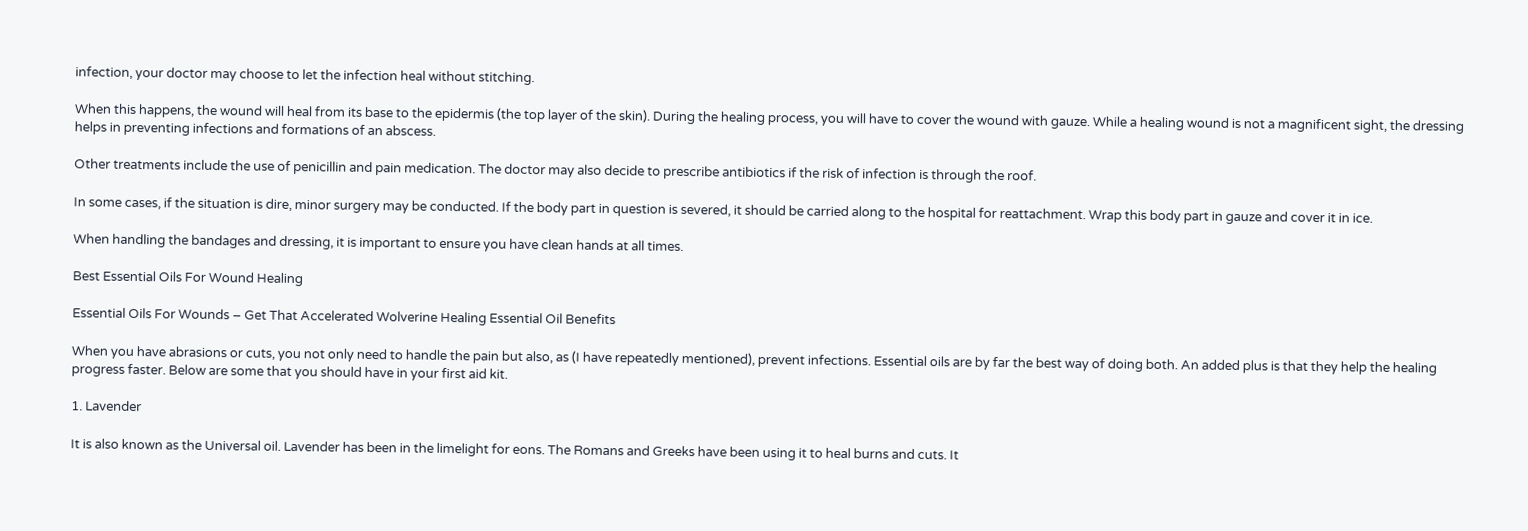infection, your doctor may choose to let the infection heal without stitching.

When this happens, the wound will heal from its base to the epidermis (the top layer of the skin). During the healing process, you will have to cover the wound with gauze. While a healing wound is not a magnificent sight, the dressing helps in preventing infections and formations of an abscess.

Other treatments include the use of penicillin and pain medication. The doctor may also decide to prescribe antibiotics if the risk of infection is through the roof.

In some cases, if the situation is dire, minor surgery may be conducted. If the body part in question is severed, it should be carried along to the hospital for reattachment. Wrap this body part in gauze and cover it in ice.

When handling the bandages and dressing, it is important to ensure you have clean hands at all times.

Best Essential Oils For Wound Healing

Essential Oils For Wounds – Get That Accelerated Wolverine Healing Essential Oil Benefits

When you have abrasions or cuts, you not only need to handle the pain but also, as (I have repeatedly mentioned), prevent infections. Essential oils are by far the best way of doing both. An added plus is that they help the healing progress faster. Below are some that you should have in your first aid kit.

1. Lavender

It is also known as the Universal oil. Lavender has been in the limelight for eons. The Romans and Greeks have been using it to heal burns and cuts. It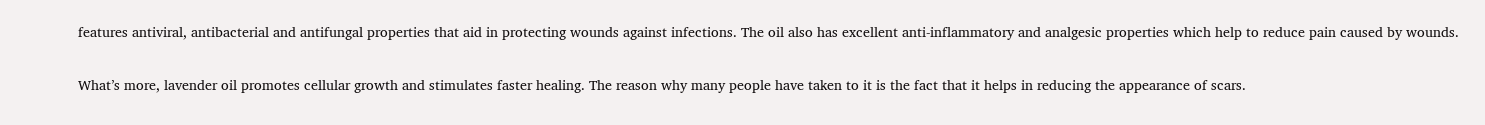features antiviral, antibacterial and antifungal properties that aid in protecting wounds against infections. The oil also has excellent anti-inflammatory and analgesic properties which help to reduce pain caused by wounds.

What’s more, lavender oil promotes cellular growth and stimulates faster healing. The reason why many people have taken to it is the fact that it helps in reducing the appearance of scars.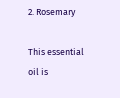2. Rosemary

This essential oil is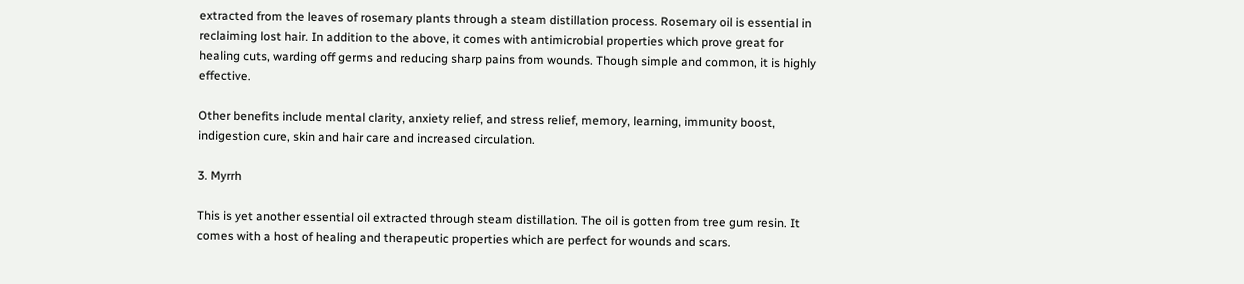extracted from the leaves of rosemary plants through a steam distillation process. Rosemary oil is essential in reclaiming lost hair. In addition to the above, it comes with antimicrobial properties which prove great for healing cuts, warding off germs and reducing sharp pains from wounds. Though simple and common, it is highly effective.

Other benefits include mental clarity, anxiety relief, and stress relief, memory, learning, immunity boost, indigestion cure, skin and hair care and increased circulation.

3. Myrrh

This is yet another essential oil extracted through steam distillation. The oil is gotten from tree gum resin. It comes with a host of healing and therapeutic properties which are perfect for wounds and scars.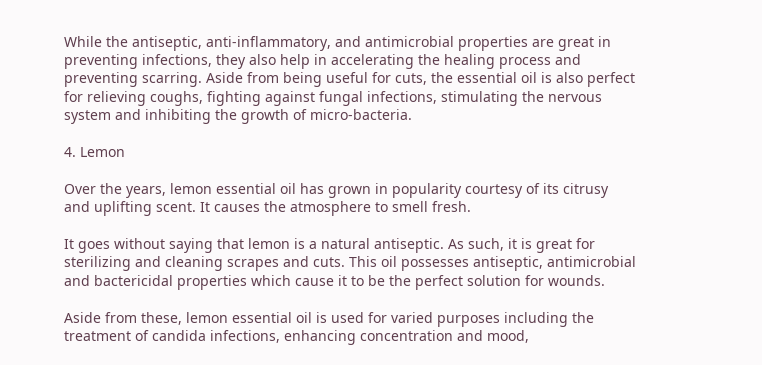While the antiseptic, anti-inflammatory, and antimicrobial properties are great in preventing infections, they also help in accelerating the healing process and preventing scarring. Aside from being useful for cuts, the essential oil is also perfect for relieving coughs, fighting against fungal infections, stimulating the nervous system and inhibiting the growth of micro-bacteria.

4. Lemon

Over the years, lemon essential oil has grown in popularity courtesy of its citrusy and uplifting scent. It causes the atmosphere to smell fresh.

It goes without saying that lemon is a natural antiseptic. As such, it is great for sterilizing and cleaning scrapes and cuts. This oil possesses antiseptic, antimicrobial and bactericidal properties which cause it to be the perfect solution for wounds.

Aside from these, lemon essential oil is used for varied purposes including the treatment of candida infections, enhancing concentration and mood,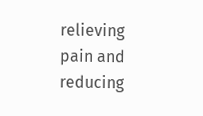relieving pain and reducing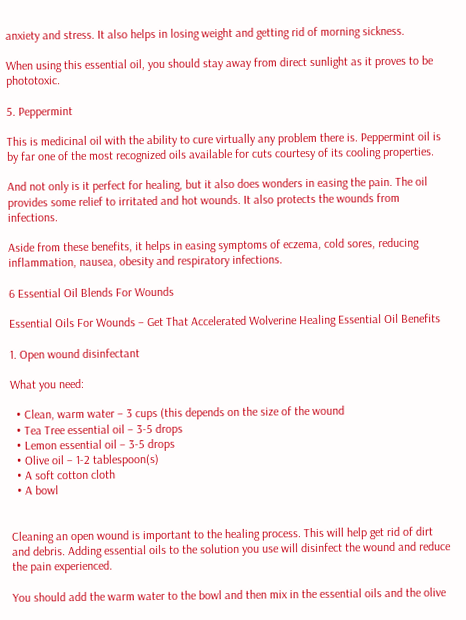anxiety and stress. It also helps in losing weight and getting rid of morning sickness.

When using this essential oil, you should stay away from direct sunlight as it proves to be phototoxic.

5. Peppermint

This is medicinal oil with the ability to cure virtually any problem there is. Peppermint oil is by far one of the most recognized oils available for cuts courtesy of its cooling properties.

And not only is it perfect for healing, but it also does wonders in easing the pain. The oil provides some relief to irritated and hot wounds. It also protects the wounds from infections.

Aside from these benefits, it helps in easing symptoms of eczema, cold sores, reducing inflammation, nausea, obesity and respiratory infections.

6 Essential Oil Blends For Wounds

Essential Oils For Wounds – Get That Accelerated Wolverine Healing Essential Oil Benefits

1. Open wound disinfectant

What you need:

  • Clean, warm water – 3 cups (this depends on the size of the wound
  • Tea Tree essential oil – 3-5 drops
  • Lemon essential oil – 3-5 drops
  • Olive oil – 1-2 tablespoon(s)
  • A soft cotton cloth
  • A bowl


Cleaning an open wound is important to the healing process. This will help get rid of dirt and debris. Adding essential oils to the solution you use will disinfect the wound and reduce the pain experienced.

You should add the warm water to the bowl and then mix in the essential oils and the olive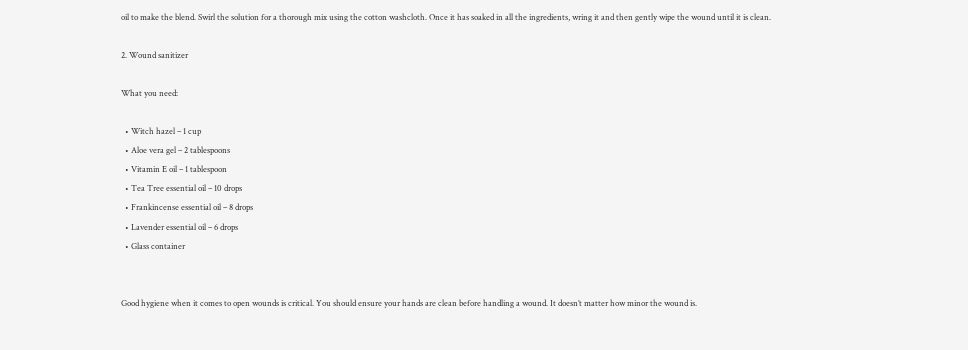oil to make the blend. Swirl the solution for a thorough mix using the cotton washcloth. Once it has soaked in all the ingredients, wring it and then gently wipe the wound until it is clean.

2. Wound sanitizer

What you need:

  • Witch hazel – 1 cup
  • Aloe vera gel – 2 tablespoons
  • Vitamin E oil – 1 tablespoon
  • Tea Tree essential oil – 10 drops
  • Frankincense essential oil – 8 drops
  • Lavender essential oil – 6 drops
  • Glass container


Good hygiene when it comes to open wounds is critical. You should ensure your hands are clean before handling a wound. It doesn’t matter how minor the wound is.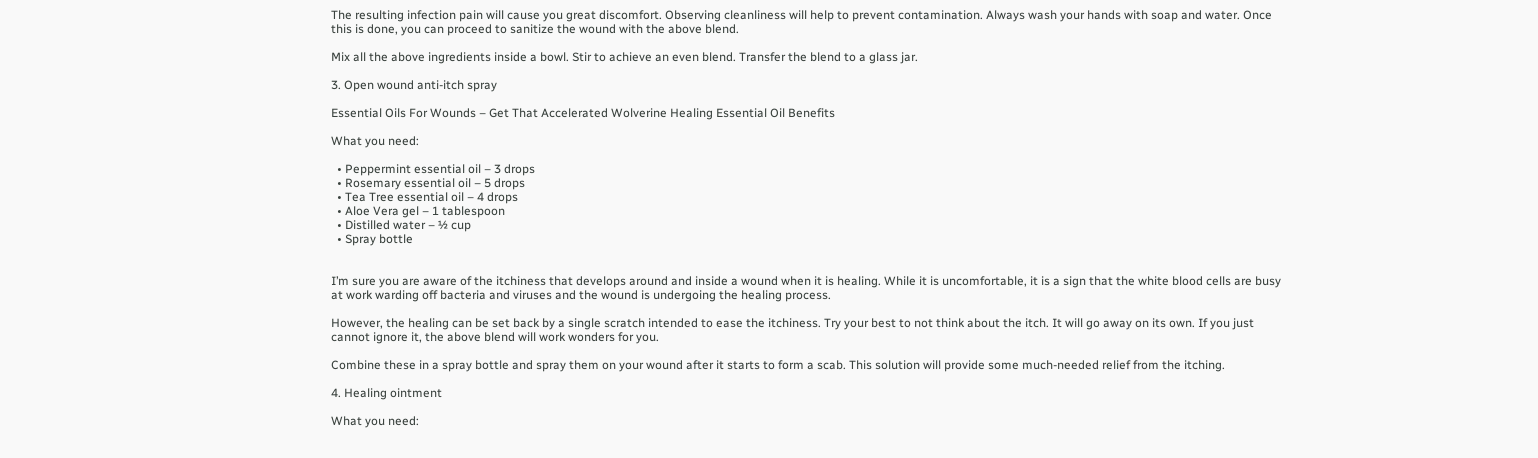The resulting infection pain will cause you great discomfort. Observing cleanliness will help to prevent contamination. Always wash your hands with soap and water. Once this is done, you can proceed to sanitize the wound with the above blend.

Mix all the above ingredients inside a bowl. Stir to achieve an even blend. Transfer the blend to a glass jar.

3. Open wound anti-itch spray

Essential Oils For Wounds – Get That Accelerated Wolverine Healing Essential Oil Benefits

What you need:

  • Peppermint essential oil – 3 drops
  • Rosemary essential oil – 5 drops
  • Tea Tree essential oil – 4 drops
  • Aloe Vera gel – 1 tablespoon
  • Distilled water – ½ cup
  • Spray bottle


I’m sure you are aware of the itchiness that develops around and inside a wound when it is healing. While it is uncomfortable, it is a sign that the white blood cells are busy at work warding off bacteria and viruses and the wound is undergoing the healing process.

However, the healing can be set back by a single scratch intended to ease the itchiness. Try your best to not think about the itch. It will go away on its own. If you just cannot ignore it, the above blend will work wonders for you.

Combine these in a spray bottle and spray them on your wound after it starts to form a scab. This solution will provide some much-needed relief from the itching.

4. Healing ointment

What you need: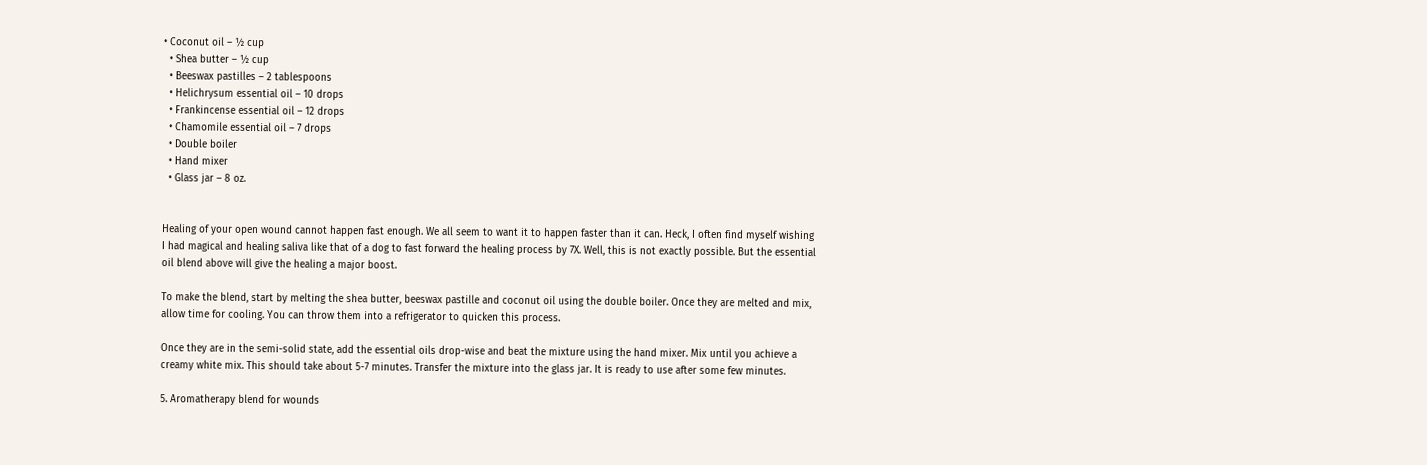• Coconut oil – ½ cup
  • Shea butter – ½ cup
  • Beeswax pastilles – 2 tablespoons
  • Helichrysum essential oil – 10 drops
  • Frankincense essential oil – 12 drops
  • Chamomile essential oil – 7 drops
  • Double boiler
  • Hand mixer
  • Glass jar – 8 oz.


Healing of your open wound cannot happen fast enough. We all seem to want it to happen faster than it can. Heck, I often find myself wishing I had magical and healing saliva like that of a dog to fast forward the healing process by 7X. Well, this is not exactly possible. But the essential oil blend above will give the healing a major boost.

To make the blend, start by melting the shea butter, beeswax pastille and coconut oil using the double boiler. Once they are melted and mix, allow time for cooling. You can throw them into a refrigerator to quicken this process.

Once they are in the semi-solid state, add the essential oils drop-wise and beat the mixture using the hand mixer. Mix until you achieve a creamy white mix. This should take about 5-7 minutes. Transfer the mixture into the glass jar. It is ready to use after some few minutes.

5. Aromatherapy blend for wounds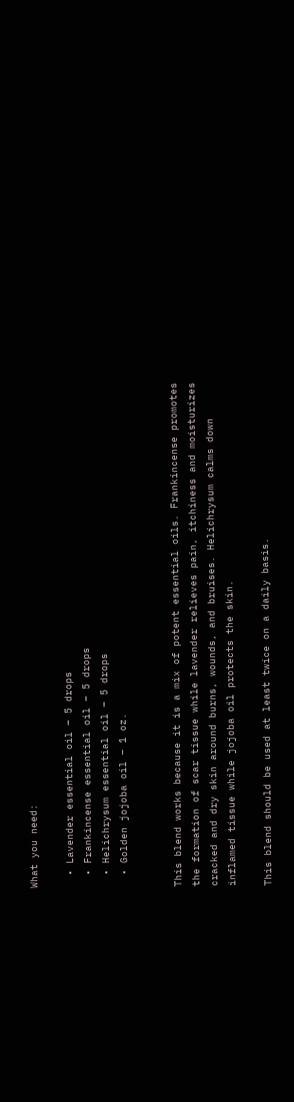What you need:

  • Lavender essential oil – 5 drops
  • Frankincense essential oil – 5 drops
  • Helichrysum essential oil – 5 drops
  • Golden jojoba oil – 1 oz.


This blend works because it is a mix of potent essential oils. Frankincense promotes the formation of scar tissue while lavender relieves pain, itchiness and moisturizes cracked and dry skin around burns, wounds, and bruises. Helichrysum calms down inflamed tissue while jojoba oil protects the skin.

This blend should be used at least twice on a daily basis.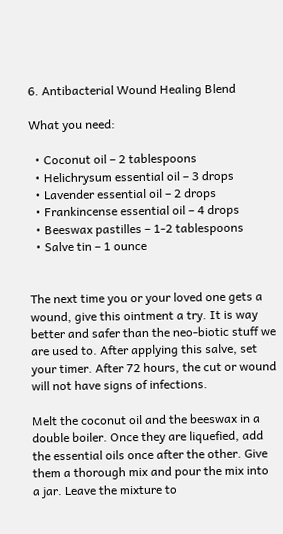6. Antibacterial Wound Healing Blend

What you need:

  • Coconut oil – 2 tablespoons
  • Helichrysum essential oil – 3 drops
  • Lavender essential oil – 2 drops
  • Frankincense essential oil – 4 drops
  • Beeswax pastilles – 1-2 tablespoons
  • Salve tin – 1 ounce


The next time you or your loved one gets a wound, give this ointment a try. It is way better and safer than the neo-biotic stuff we are used to. After applying this salve, set your timer. After 72 hours, the cut or wound will not have signs of infections.

Melt the coconut oil and the beeswax in a double boiler. Once they are liquefied, add the essential oils once after the other. Give them a thorough mix and pour the mix into a jar. Leave the mixture to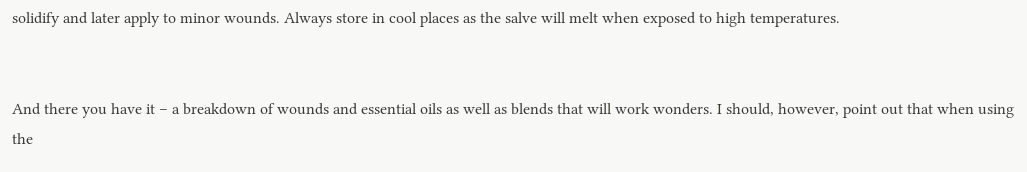solidify and later apply to minor wounds. Always store in cool places as the salve will melt when exposed to high temperatures.


And there you have it – a breakdown of wounds and essential oils as well as blends that will work wonders. I should, however, point out that when using the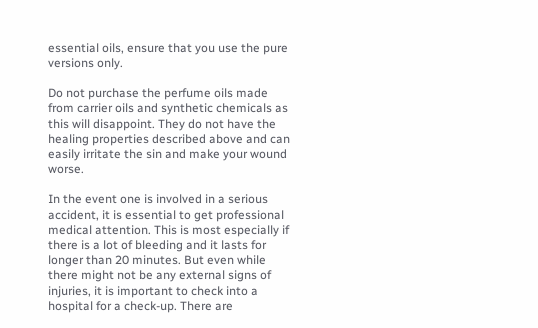essential oils, ensure that you use the pure versions only.

Do not purchase the perfume oils made from carrier oils and synthetic chemicals as this will disappoint. They do not have the healing properties described above and can easily irritate the sin and make your wound worse.

In the event one is involved in a serious accident, it is essential to get professional medical attention. This is most especially if there is a lot of bleeding and it lasts for longer than 20 minutes. But even while there might not be any external signs of injuries, it is important to check into a hospital for a check-up. There are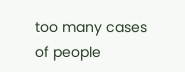too many cases of people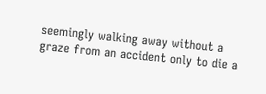seemingly walking away without a graze from an accident only to die a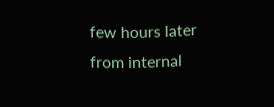few hours later from internal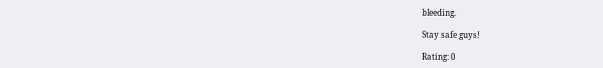bleeding.

Stay safe guys!

Rating: 0